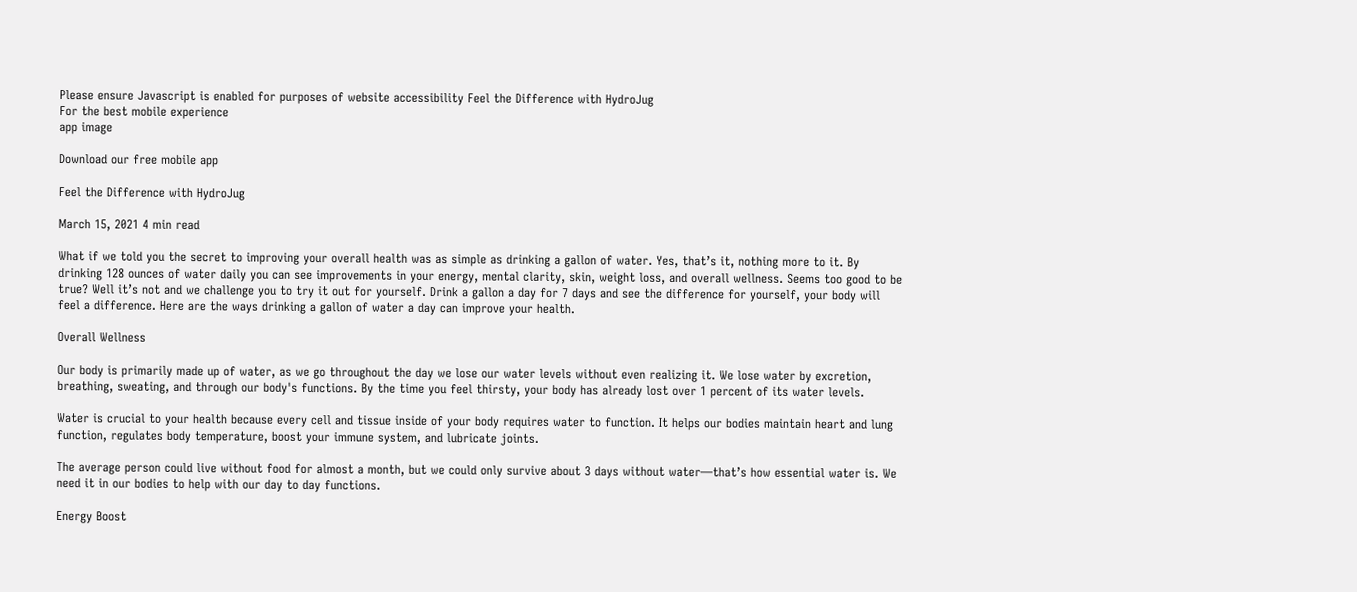Please ensure Javascript is enabled for purposes of website accessibility Feel the Difference with HydroJug
For the best mobile experience
app image

Download our free mobile app

Feel the Difference with HydroJug

March 15, 2021 4 min read

What if we told you the secret to improving your overall health was as simple as drinking a gallon of water. Yes, that’s it, nothing more to it. By drinking 128 ounces of water daily you can see improvements in your energy, mental clarity, skin, weight loss, and overall wellness. Seems too good to be true? Well it’s not and we challenge you to try it out for yourself. Drink a gallon a day for 7 days and see the difference for yourself, your body will feel a difference. Here are the ways drinking a gallon of water a day can improve your health.

Overall Wellness

Our body is primarily made up of water, as we go throughout the day we lose our water levels without even realizing it. We lose water by excretion, breathing, sweating, and through our body's functions. By the time you feel thirsty, your body has already lost over 1 percent of its water levels.

Water is crucial to your health because every cell and tissue inside of your body requires water to function. It helps our bodies maintain heart and lung function, regulates body temperature, boost your immune system, and lubricate joints.

The average person could live without food for almost a month, but we could only survive about 3 days without water—that’s how essential water is. We need it in our bodies to help with our day to day functions.

Energy Boost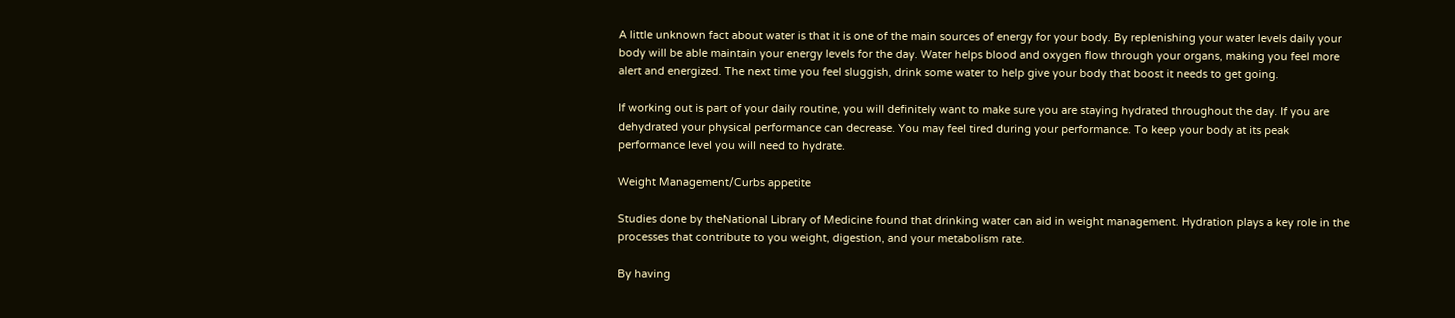A little unknown fact about water is that it is one of the main sources of energy for your body. By replenishing your water levels daily your body will be able maintain your energy levels for the day. Water helps blood and oxygen flow through your organs, making you feel more alert and energized. The next time you feel sluggish, drink some water to help give your body that boost it needs to get going.

If working out is part of your daily routine, you will definitely want to make sure you are staying hydrated throughout the day. If you are dehydrated your physical performance can decrease. You may feel tired during your performance. To keep your body at its peak performance level you will need to hydrate.

Weight Management/Curbs appetite

Studies done by theNational Library of Medicine found that drinking water can aid in weight management. Hydration plays a key role in the processes that contribute to you weight, digestion, and your metabolism rate.

By having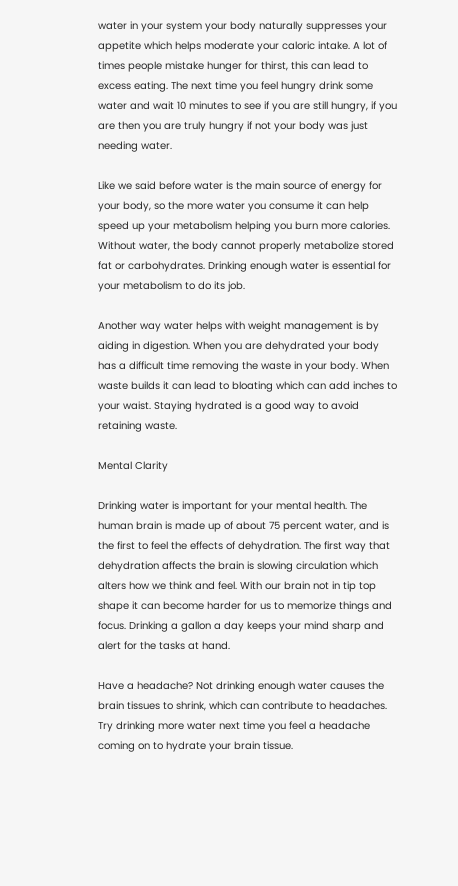water in your system your body naturally suppresses your appetite which helps moderate your caloric intake. A lot of times people mistake hunger for thirst, this can lead to excess eating. The next time you feel hungry drink some water and wait 10 minutes to see if you are still hungry, if you are then you are truly hungry if not your body was just needing water.

Like we said before water is the main source of energy for your body, so the more water you consume it can help speed up your metabolism helping you burn more calories. Without water, the body cannot properly metabolize stored fat or carbohydrates. Drinking enough water is essential for your metabolism to do its job.

Another way water helps with weight management is by aiding in digestion. When you are dehydrated your body has a difficult time removing the waste in your body. When waste builds it can lead to bloating which can add inches to your waist. Staying hydrated is a good way to avoid retaining waste.

Mental Clarity

Drinking water is important for your mental health. The human brain is made up of about 75 percent water, and is the first to feel the effects of dehydration. The first way that dehydration affects the brain is slowing circulation which alters how we think and feel. With our brain not in tip top shape it can become harder for us to memorize things and focus. Drinking a gallon a day keeps your mind sharp and alert for the tasks at hand.

Have a headache? Not drinking enough water causes the brain tissues to shrink, which can contribute to headaches. Try drinking more water next time you feel a headache coming on to hydrate your brain tissue.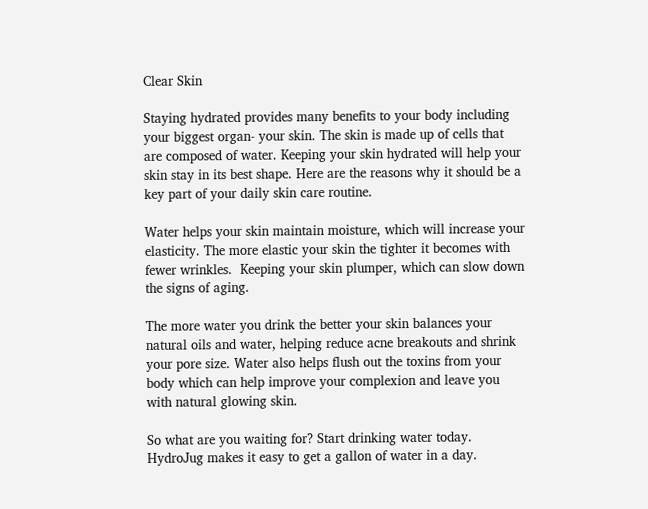Clear Skin

Staying hydrated provides many benefits to your body including your biggest organ- your skin. The skin is made up of cells that are composed of water. Keeping your skin hydrated will help your skin stay in its best shape. Here are the reasons why it should be a key part of your daily skin care routine.

Water helps your skin maintain moisture, which will increase your elasticity. The more elastic your skin the tighter it becomes with fewer wrinkles.  Keeping your skin plumper, which can slow down the signs of aging.

The more water you drink the better your skin balances your natural oils and water, helping reduce acne breakouts and shrink your pore size. Water also helps flush out the toxins from your body which can help improve your complexion and leave you with natural glowing skin.

So what are you waiting for? Start drinking water today. HydroJug makes it easy to get a gallon of water in a day.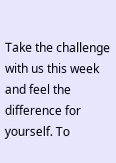Take the challenge with us this week and feel the difference for yourself. To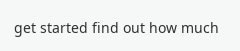get started find out how much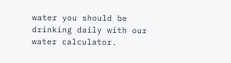water you should be drinking daily with our water calculator.